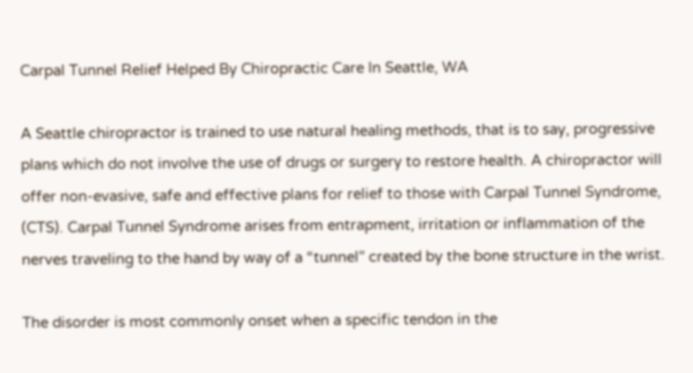Carpal Tunnel Relief Helped By Chiropractic Care In Seattle, WA

A Seattle chiropractor is trained to use natural healing methods, that is to say, progressive plans which do not involve the use of drugs or surgery to restore health. A chiropractor will offer non-evasive, safe and effective plans for relief to those with Carpal Tunnel Syndrome, (CTS). Carpal Tunnel Syndrome arises from entrapment, irritation or inflammation of the nerves traveling to the hand by way of a “tunnel” created by the bone structure in the wrist.

The disorder is most commonly onset when a specific tendon in the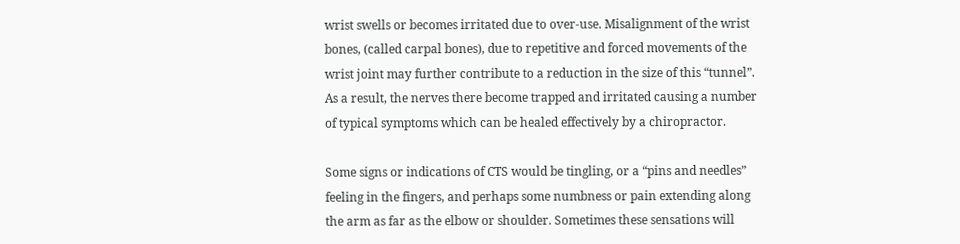wrist swells or becomes irritated due to over-use. Misalignment of the wrist bones, (called carpal bones), due to repetitive and forced movements of the wrist joint may further contribute to a reduction in the size of this “tunnel”. As a result, the nerves there become trapped and irritated causing a number of typical symptoms which can be healed effectively by a chiropractor.

Some signs or indications of CTS would be tingling, or a “pins and needles” feeling in the fingers, and perhaps some numbness or pain extending along the arm as far as the elbow or shoulder. Sometimes these sensations will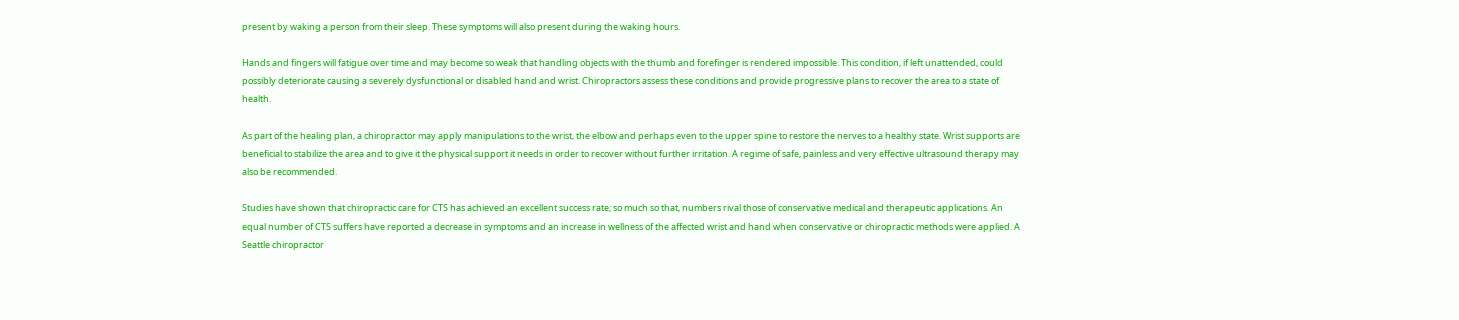present by waking a person from their sleep. These symptoms will also present during the waking hours.

Hands and fingers will fatigue over time and may become so weak that handling objects with the thumb and forefinger is rendered impossible. This condition, if left unattended, could possibly deteriorate causing a severely dysfunctional or disabled hand and wrist. Chiropractors assess these conditions and provide progressive plans to recover the area to a state of health.

As part of the healing plan, a chiropractor may apply manipulations to the wrist, the elbow and perhaps even to the upper spine to restore the nerves to a healthy state. Wrist supports are beneficial to stabilize the area and to give it the physical support it needs in order to recover without further irritation. A regime of safe, painless and very effective ultrasound therapy may also be recommended.

Studies have shown that chiropractic care for CTS has achieved an excellent success rate; so much so that, numbers rival those of conservative medical and therapeutic applications. An equal number of CTS suffers have reported a decrease in symptoms and an increase in wellness of the affected wrist and hand when conservative or chiropractic methods were applied. A Seattle chiropractor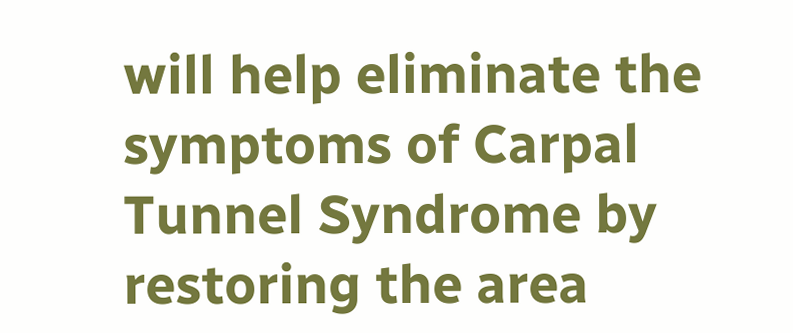will help eliminate the symptoms of Carpal Tunnel Syndrome by restoring the area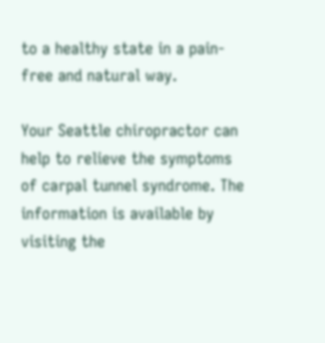to a healthy state in a pain-free and natural way.

Your Seattle chiropractor can help to relieve the symptoms of carpal tunnel syndrome. The information is available by visiting the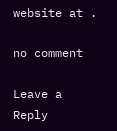website at .

no comment

Leave a Reply